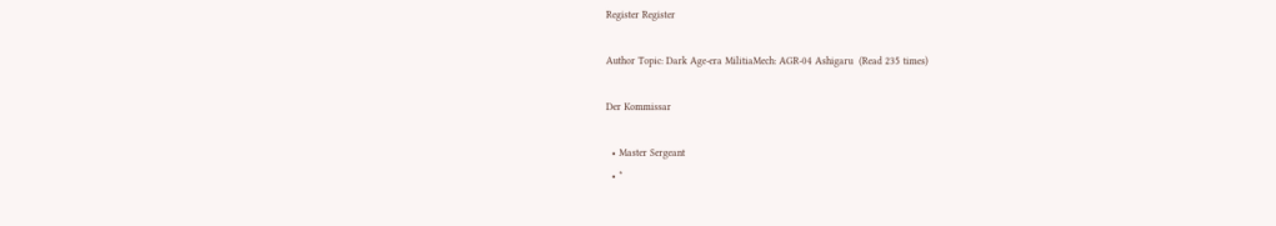Register Register

Author Topic: Dark Age-era MilitiaMech: AGR-04 Ashigaru  (Read 235 times)

Der Kommissar

  • Master Sergeant
  • *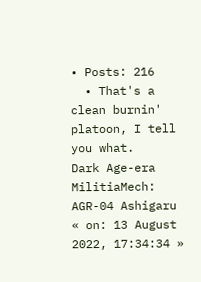• Posts: 216
  • That's a clean burnin' platoon, I tell you what.
Dark Age-era MilitiaMech: AGR-04 Ashigaru
« on: 13 August 2022, 17:34:34 »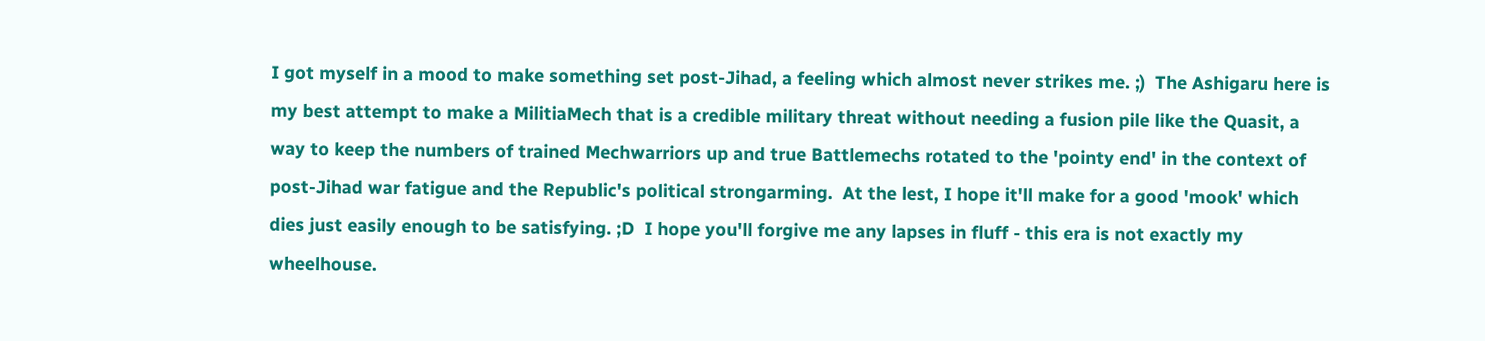I got myself in a mood to make something set post-Jihad, a feeling which almost never strikes me. ;)  The Ashigaru here is my best attempt to make a MilitiaMech that is a credible military threat without needing a fusion pile like the Quasit, a way to keep the numbers of trained Mechwarriors up and true Battlemechs rotated to the 'pointy end' in the context of post-Jihad war fatigue and the Republic's political strongarming.  At the lest, I hope it'll make for a good 'mook' which dies just easily enough to be satisfying. ;D  I hope you'll forgive me any lapses in fluff - this era is not exactly my wheelhouse.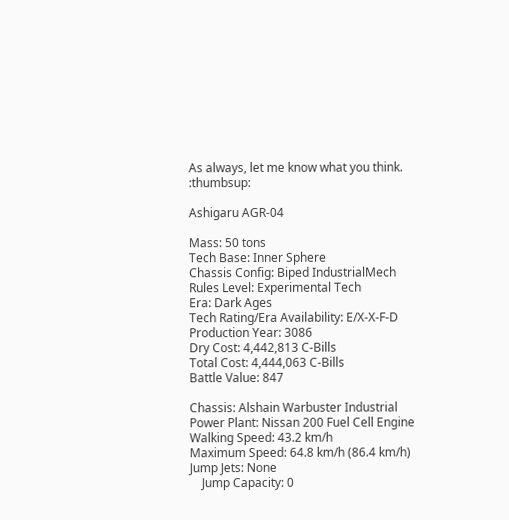As always, let me know what you think.  :thumbsup:

Ashigaru AGR-04

Mass: 50 tons
Tech Base: Inner Sphere
Chassis Config: Biped IndustrialMech
Rules Level: Experimental Tech
Era: Dark Ages
Tech Rating/Era Availability: E/X-X-F-D
Production Year: 3086
Dry Cost: 4,442,813 C-Bills
Total Cost: 4,444,063 C-Bills
Battle Value: 847

Chassis: Alshain Warbuster Industrial
Power Plant: Nissan 200 Fuel Cell Engine
Walking Speed: 43.2 km/h
Maximum Speed: 64.8 km/h (86.4 km/h)
Jump Jets: None
    Jump Capacity: 0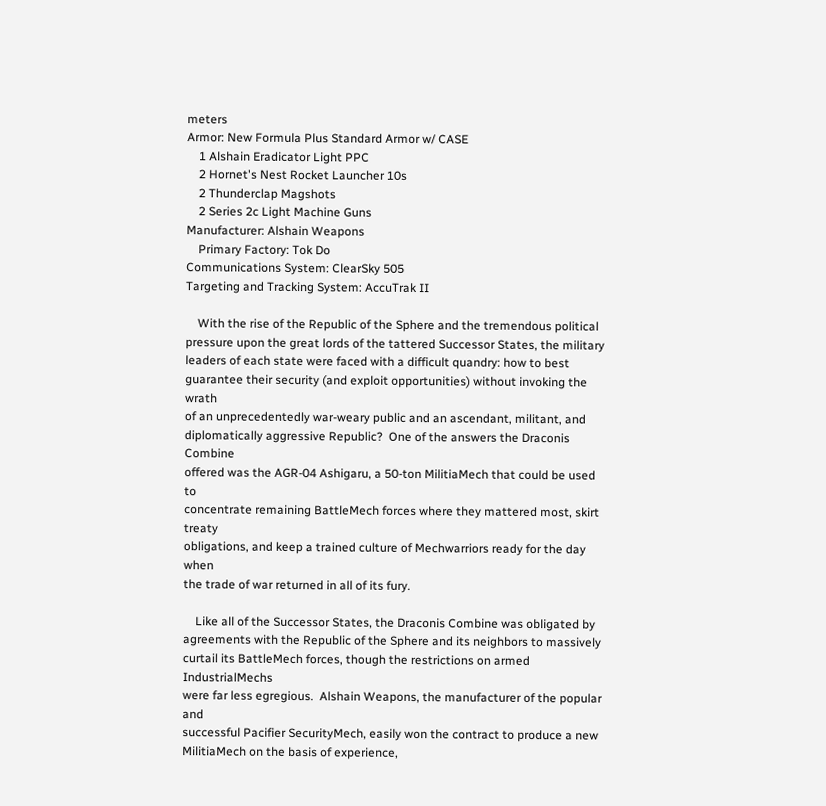meters
Armor: New Formula Plus Standard Armor w/ CASE
    1 Alshain Eradicator Light PPC
    2 Hornet's Nest Rocket Launcher 10s
    2 Thunderclap Magshots
    2 Series 2c Light Machine Guns
Manufacturer: Alshain Weapons
    Primary Factory: Tok Do
Communications System: ClearSky 505
Targeting and Tracking System: AccuTrak II

    With the rise of the Republic of the Sphere and the tremendous political
pressure upon the great lords of the tattered Successor States, the military
leaders of each state were faced with a difficult quandry: how to best
guarantee their security (and exploit opportunities) without invoking the wrath
of an unprecedentedly war-weary public and an ascendant, militant, and
diplomatically aggressive Republic?  One of the answers the Draconis Combine
offered was the AGR-04 Ashigaru, a 50-ton MilitiaMech that could be used to
concentrate remaining BattleMech forces where they mattered most, skirt treaty
obligations, and keep a trained culture of Mechwarriors ready for the day when
the trade of war returned in all of its fury.

    Like all of the Successor States, the Draconis Combine was obligated by
agreements with the Republic of the Sphere and its neighbors to massively
curtail its BattleMech forces, though the restrictions on armed IndustrialMechs
were far less egregious.  Alshain Weapons, the manufacturer of the popular and
successful Pacifier SecurityMech, easily won the contract to produce a new
MilitiaMech on the basis of experience,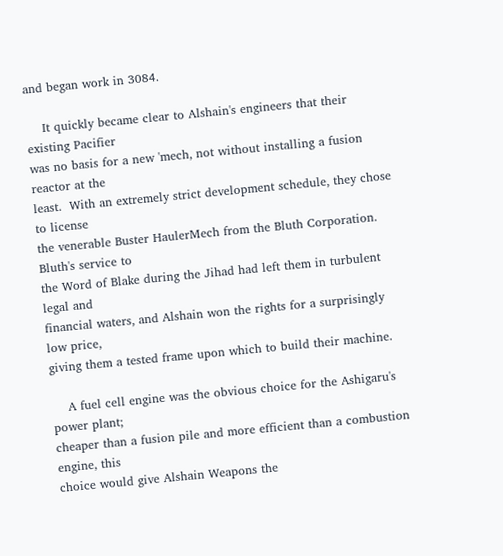and began work in 3084.

    It quickly became clear to Alshain's engineers that their existing Pacifier
was no basis for a new 'mech, not without installing a fusion reactor at the
least.  With an extremely strict development schedule, they chose to license
the venerable Buster HaulerMech from the Bluth Corporation.  Bluth's service to
the Word of Blake during the Jihad had left them in turbulent legal and
financial waters, and Alshain won the rights for a surprisingly low price,
giving them a tested frame upon which to build their machine.

    A fuel cell engine was the obvious choice for the Ashigaru's power plant;
cheaper than a fusion pile and more efficient than a combustion engine, this
choice would give Alshain Weapons the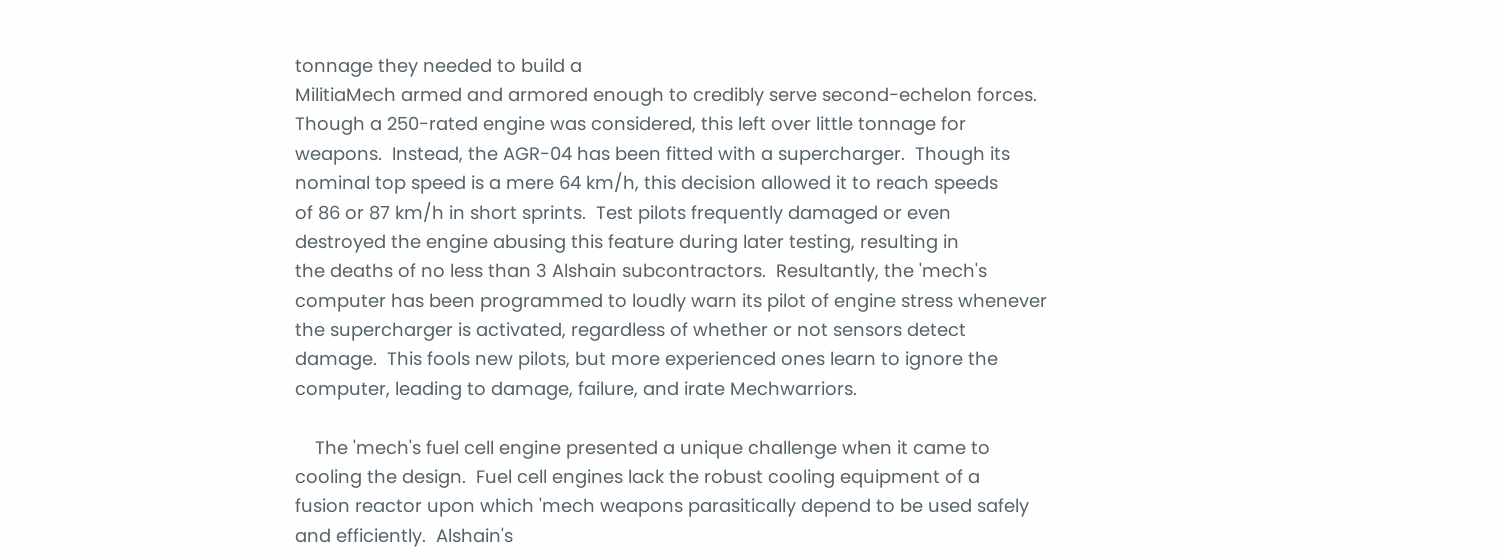tonnage they needed to build a
MilitiaMech armed and armored enough to credibly serve second-echelon forces.
Though a 250-rated engine was considered, this left over little tonnage for
weapons.  Instead, the AGR-04 has been fitted with a supercharger.  Though its
nominal top speed is a mere 64 km/h, this decision allowed it to reach speeds
of 86 or 87 km/h in short sprints.  Test pilots frequently damaged or even
destroyed the engine abusing this feature during later testing, resulting in
the deaths of no less than 3 Alshain subcontractors.  Resultantly, the 'mech's
computer has been programmed to loudly warn its pilot of engine stress whenever
the supercharger is activated, regardless of whether or not sensors detect
damage.  This fools new pilots, but more experienced ones learn to ignore the
computer, leading to damage, failure, and irate Mechwarriors.

    The 'mech's fuel cell engine presented a unique challenge when it came to
cooling the design.  Fuel cell engines lack the robust cooling equipment of a
fusion reactor upon which 'mech weapons parasitically depend to be used safely
and efficiently.  Alshain's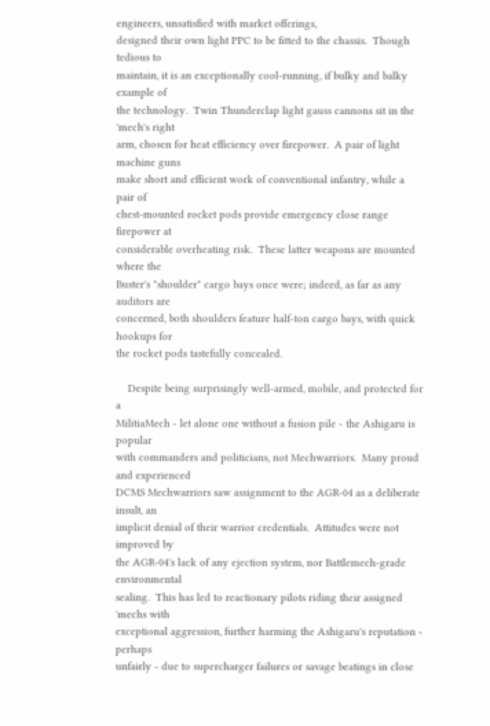engineers, unsatisfied with market offerings,
designed their own light PPC to be fitted to the chassis.  Though tedious to
maintain, it is an exceptionally cool-running, if bulky and balky example of
the technology.  Twin Thunderclap light gauss cannons sit in the 'mech's right
arm, chosen for heat efficiency over firepower.  A pair of light machine guns
make short and efficient work of conventional infantry, while a pair of
chest-mounted rocket pods provide emergency close range firepower at
considerable overheating risk.  These latter weapons are mounted where the
Buster's "shoulder" cargo bays once were; indeed, as far as any auditors are
concerned, both shoulders feature half-ton cargo bays, with quick hookups for
the rocket pods tastefully concealed.

    Despite being surprisingly well-armed, mobile, and protected for a
MilitiaMech - let alone one without a fusion pile - the Ashigaru is popular
with commanders and politicians, not Mechwarriors.  Many proud and experienced
DCMS Mechwarriors saw assignment to the AGR-04 as a deliberate insult, an
implicit denial of their warrior credentials.  Attitudes were not improved by
the AGR-04's lack of any ejection system, nor Battlemech-grade environmental
sealing.  This has led to reactionary pilots riding their assigned 'mechs with
exceptional aggression, further harming the Ashigaru's reputation - perhaps
unfairly - due to supercharger failures or savage beatings in close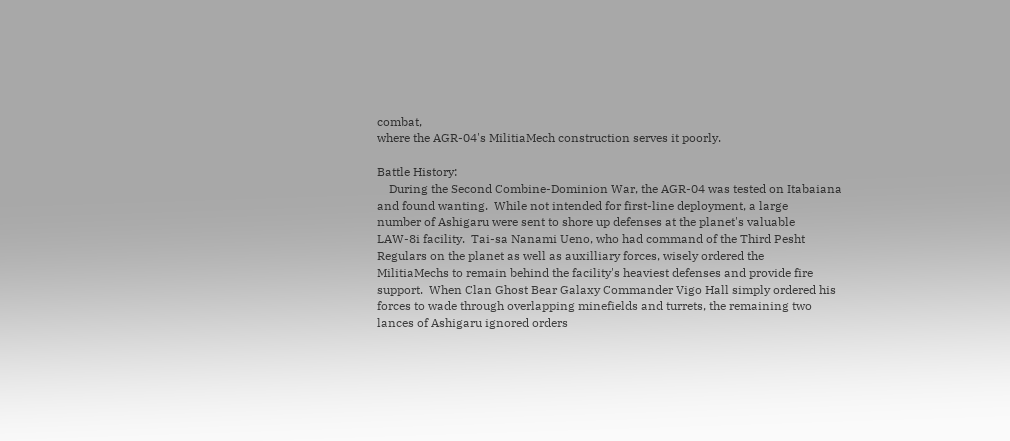combat,
where the AGR-04's MilitiaMech construction serves it poorly.

Battle History:
    During the Second Combine-Dominion War, the AGR-04 was tested on Itabaiana
and found wanting.  While not intended for first-line deployment, a large
number of Ashigaru were sent to shore up defenses at the planet's valuable
LAW-8i facility.  Tai-sa Nanami Ueno, who had command of the Third Pesht
Regulars on the planet as well as auxilliary forces, wisely ordered the
MilitiaMechs to remain behind the facility's heaviest defenses and provide fire
support.  When Clan Ghost Bear Galaxy Commander Vigo Hall simply ordered his
forces to wade through overlapping minefields and turrets, the remaining two
lances of Ashigaru ignored orders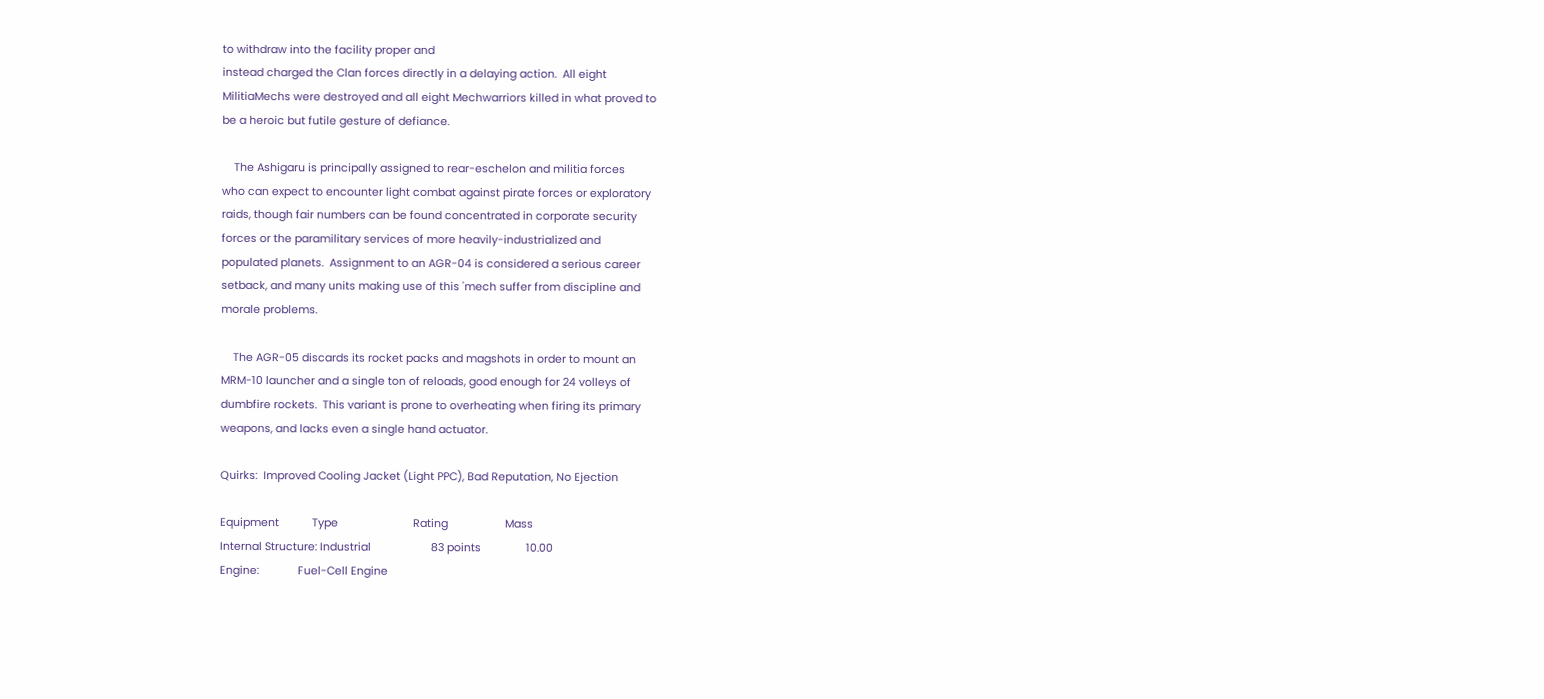to withdraw into the facility proper and
instead charged the Clan forces directly in a delaying action.  All eight
MilitiaMechs were destroyed and all eight Mechwarriors killed in what proved to
be a heroic but futile gesture of defiance.

    The Ashigaru is principally assigned to rear-eschelon and militia forces
who can expect to encounter light combat against pirate forces or exploratory
raids, though fair numbers can be found concentrated in corporate security
forces or the paramilitary services of more heavily-industrialized and
populated planets.  Assignment to an AGR-04 is considered a serious career
setback, and many units making use of this 'mech suffer from discipline and
morale problems.

    The AGR-05 discards its rocket packs and magshots in order to mount an
MRM-10 launcher and a single ton of reloads, good enough for 24 volleys of
dumbfire rockets.  This variant is prone to overheating when firing its primary
weapons, and lacks even a single hand actuator.

Quirks:  Improved Cooling Jacket (Light PPC), Bad Reputation, No Ejection

Equipment           Type                         Rating                   Mass
Internal Structure: Industrial                    83 points               10.00
Engine:             Fuel-Cell Engine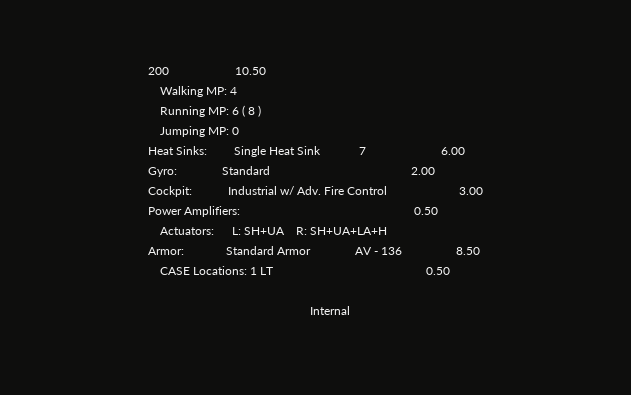200                      10.50
    Walking MP: 4
    Running MP: 6 ( 8 )
    Jumping MP: 0
Heat Sinks:         Single Heat Sink             7                         6.00
Gyro:               Standard                                               2.00
Cockpit:            Industrial w/ Adv. Fire Control                        3.00
Power Amplifiers:                                                          0.50
    Actuators:      L: SH+UA    R: SH+UA+LA+H
Armor:              Standard Armor               AV - 136                  8.50
    CASE Locations: 1 LT                                                   0.50

                                                      Internal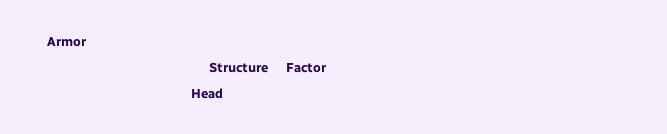Armor
                                                      Structure      Factor
                                                Head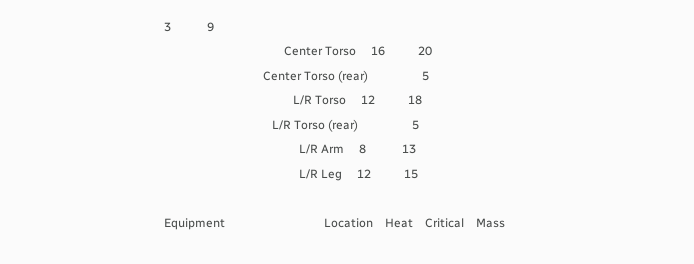3            9
                                        Center Torso     16           20
                                 Center Torso (rear)                  5
                                           L/R Torso     12           18
                                    L/R Torso (rear)                  5
                                             L/R Arm     8            13
                                             L/R Leg     12           15

Equipment                                 Location    Heat    Critical    Mass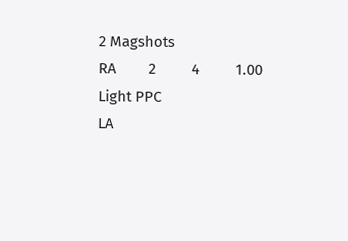2 Magshots                                   RA        2         4         1.00
Light PPC                                    LA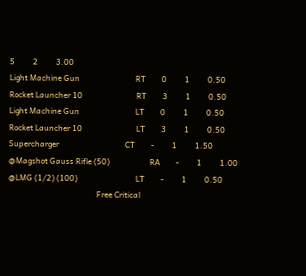5         2         3.00
Light Machine Gun                            RT        0         1         0.50
Rocket Launcher 10                           RT        3         1         0.50
Light Machine Gun                            LT        0         1         0.50
Rocket Launcher 10                           LT        3         1         0.50
Supercharger                                 CT        -         1         1.50
@Magshot Gauss Rifle (50)                    RA        -         1         1.00
@LMG (1/2) (100)                             LT        -         1         0.50
                                            Free Critical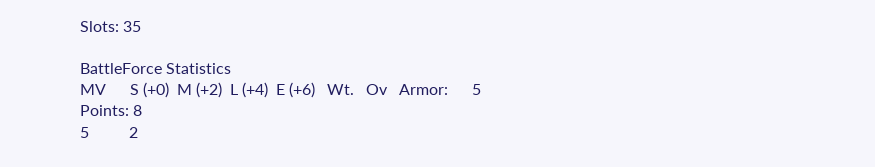Slots: 35

BattleForce Statistics
MV      S (+0)  M (+2)  L (+4)  E (+6)   Wt.   Ov   Armor:      5    Points: 8
5          2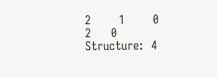2       1       0      2     0   Structure:  4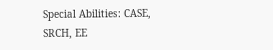Special Abilities: CASE, SRCH, EE